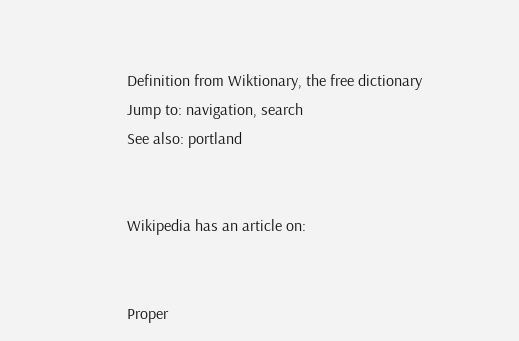Definition from Wiktionary, the free dictionary
Jump to: navigation, search
See also: portland


Wikipedia has an article on:


Proper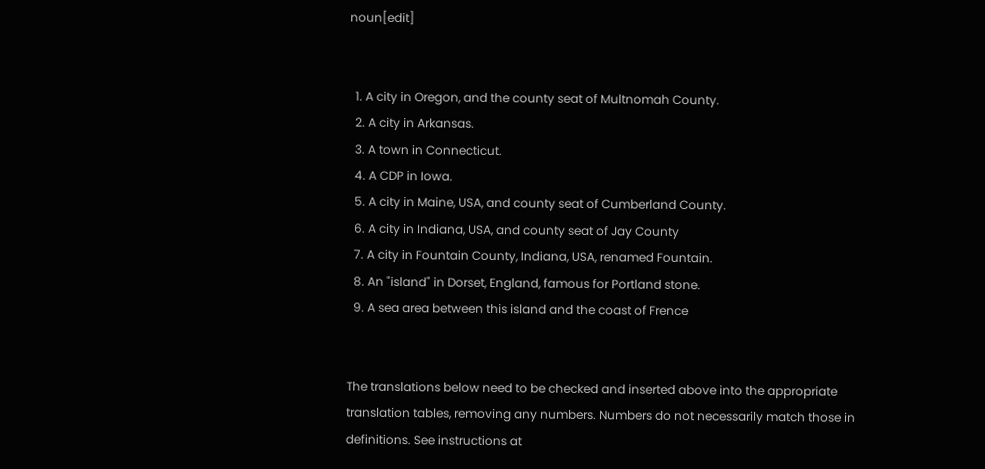noun[edit]


  1. A city in Oregon, and the county seat of Multnomah County.
  2. A city in Arkansas.
  3. A town in Connecticut.
  4. A CDP in Iowa.
  5. A city in Maine, USA, and county seat of Cumberland County.
  6. A city in Indiana, USA, and county seat of Jay County
  7. A city in Fountain County, Indiana, USA, renamed Fountain.
  8. An "island" in Dorset, England, famous for Portland stone.
  9. A sea area between this island and the coast of Frence


The translations below need to be checked and inserted above into the appropriate translation tables, removing any numbers. Numbers do not necessarily match those in definitions. See instructions at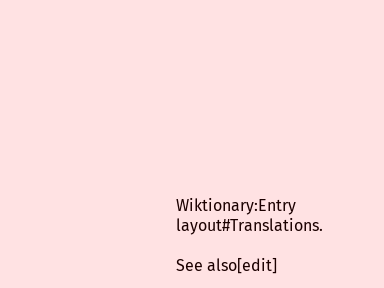Wiktionary:Entry layout#Translations.

See also[edit]